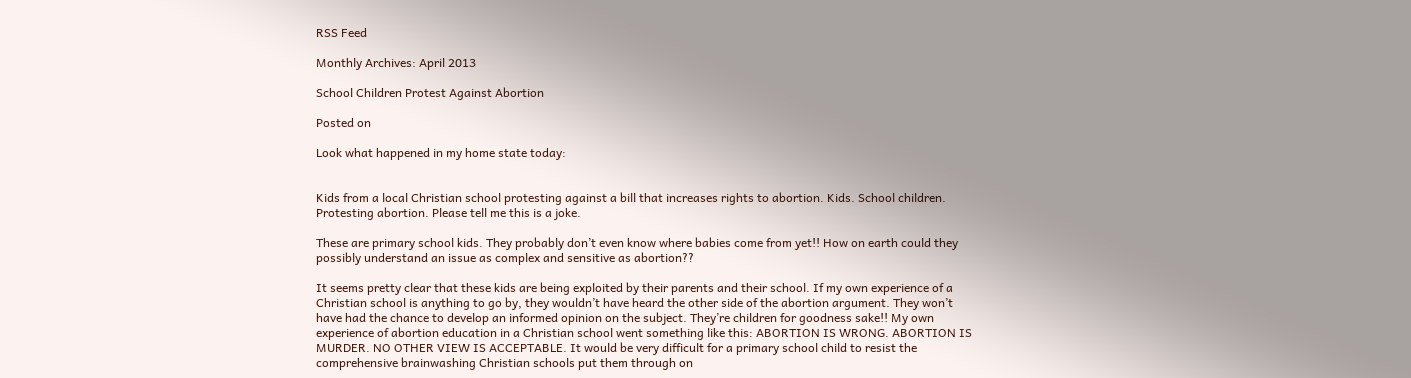RSS Feed

Monthly Archives: April 2013

School Children Protest Against Abortion

Posted on

Look what happened in my home state today:


Kids from a local Christian school protesting against a bill that increases rights to abortion. Kids. School children. Protesting abortion. Please tell me this is a joke.

These are primary school kids. They probably don’t even know where babies come from yet!! How on earth could they possibly understand an issue as complex and sensitive as abortion??

It seems pretty clear that these kids are being exploited by their parents and their school. If my own experience of a Christian school is anything to go by, they wouldn’t have heard the other side of the abortion argument. They won’t have had the chance to develop an informed opinion on the subject. They’re children for goodness sake!! My own experience of abortion education in a Christian school went something like this: ABORTION IS WRONG. ABORTION IS MURDER. NO OTHER VIEW IS ACCEPTABLE. It would be very difficult for a primary school child to resist the comprehensive brainwashing Christian schools put them through on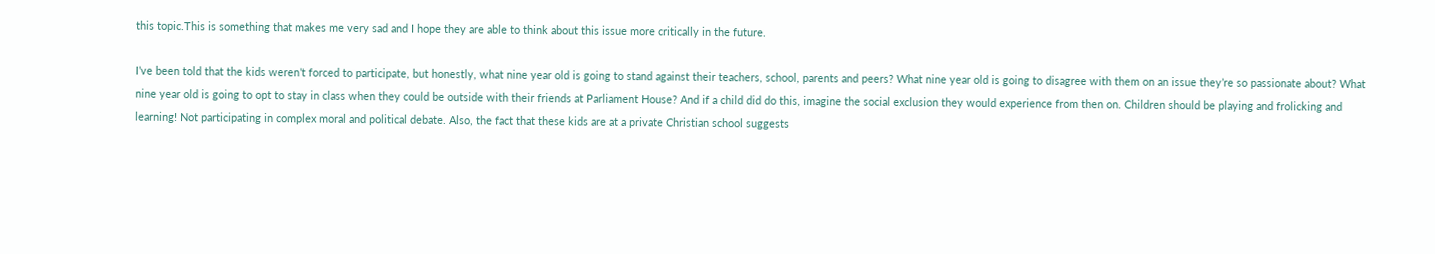this topic.This is something that makes me very sad and I hope they are able to think about this issue more critically in the future.

I’ve been told that the kids weren’t forced to participate, but honestly, what nine year old is going to stand against their teachers, school, parents and peers? What nine year old is going to disagree with them on an issue they’re so passionate about? What nine year old is going to opt to stay in class when they could be outside with their friends at Parliament House? And if a child did do this, imagine the social exclusion they would experience from then on. Children should be playing and frolicking and learning! Not participating in complex moral and political debate. Also, the fact that these kids are at a private Christian school suggests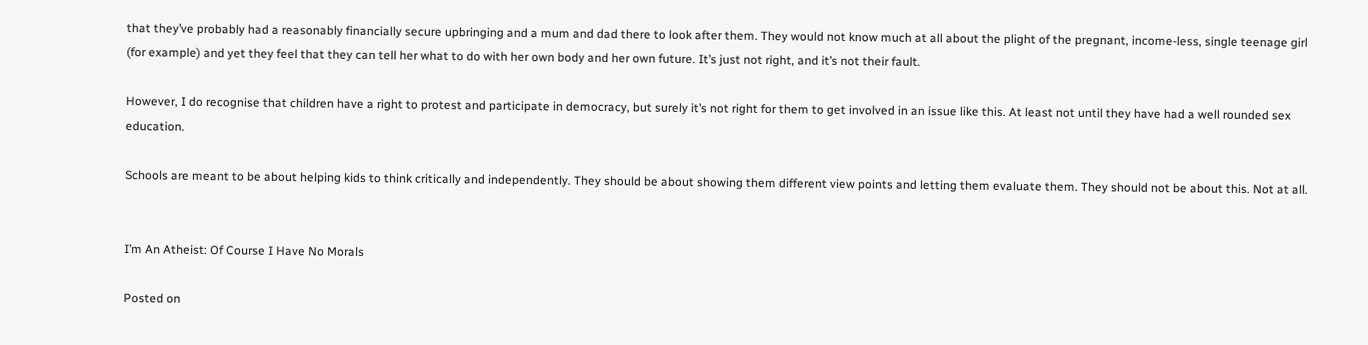that they’ve probably had a reasonably financially secure upbringing and a mum and dad there to look after them. They would not know much at all about the plight of the pregnant, income-less, single teenage girl (for example) and yet they feel that they can tell her what to do with her own body and her own future. It’s just not right, and it’s not their fault.

However, I do recognise that children have a right to protest and participate in democracy, but surely it’s not right for them to get involved in an issue like this. At least not until they have had a well rounded sex education.

Schools are meant to be about helping kids to think critically and independently. They should be about showing them different view points and letting them evaluate them. They should not be about this. Not at all.


I’m An Atheist: Of Course I Have No Morals

Posted on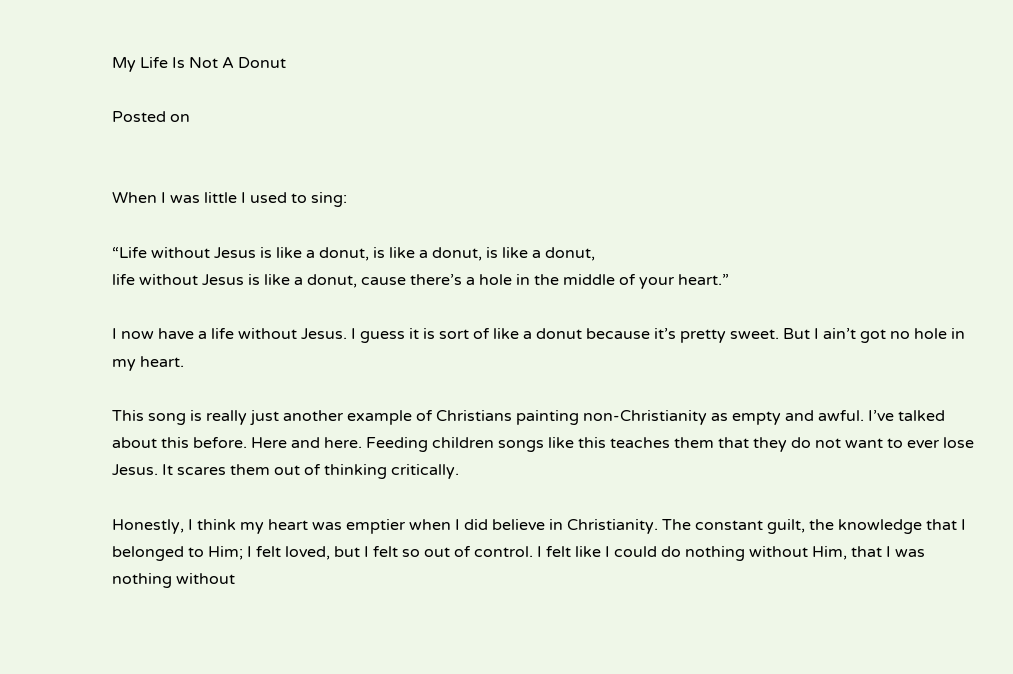My Life Is Not A Donut

Posted on


When I was little I used to sing:

“Life without Jesus is like a donut, is like a donut, is like a donut,
life without Jesus is like a donut, cause there’s a hole in the middle of your heart.”

I now have a life without Jesus. I guess it is sort of like a donut because it’s pretty sweet. But I ain’t got no hole in my heart.

This song is really just another example of Christians painting non-Christianity as empty and awful. I’ve talked about this before. Here and here. Feeding children songs like this teaches them that they do not want to ever lose Jesus. It scares them out of thinking critically.

Honestly, I think my heart was emptier when I did believe in Christianity. The constant guilt, the knowledge that I belonged to Him; I felt loved, but I felt so out of control. I felt like I could do nothing without Him, that I was nothing without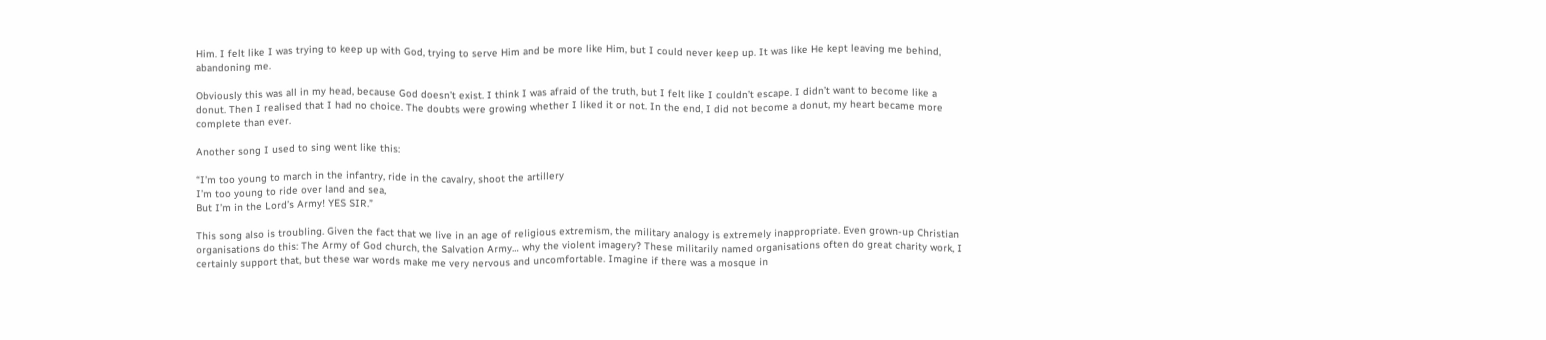Him. I felt like I was trying to keep up with God, trying to serve Him and be more like Him, but I could never keep up. It was like He kept leaving me behind, abandoning me.

Obviously this was all in my head, because God doesn’t exist. I think I was afraid of the truth, but I felt like I couldn’t escape. I didn’t want to become like a donut. Then I realised that I had no choice. The doubts were growing whether I liked it or not. In the end, I did not become a donut, my heart became more complete than ever.

Another song I used to sing went like this:

“I’m too young to march in the infantry, ride in the cavalry, shoot the artillery
I’m too young to ride over land and sea,
But I’m in the Lord’s Army! YES SIR.”

This song also is troubling. Given the fact that we live in an age of religious extremism, the military analogy is extremely inappropriate. Even grown-up Christian organisations do this: The Army of God church, the Salvation Army… why the violent imagery? These militarily named organisations often do great charity work, I certainly support that, but these war words make me very nervous and uncomfortable. Imagine if there was a mosque in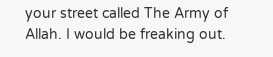your street called The Army of Allah. I would be freaking out.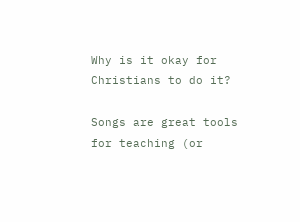Why is it okay for Christians to do it?

Songs are great tools for teaching (or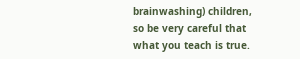brainwashing) children, so be very careful that what you teach is true.